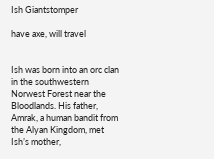Ish Giantstomper

have axe, will travel


Ish was born into an orc clan in the southwestern Norwest Forest near the Bloodlands. His father, Amrak, a human bandit from the Alyan Kingdom, met Ish’s mother,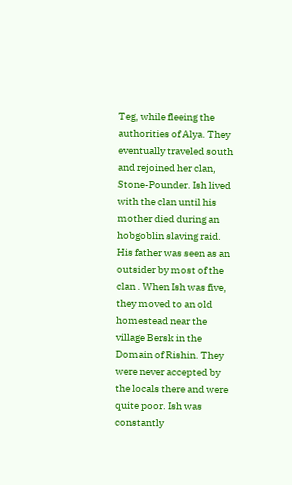Teg, while fleeing the authorities of Alya. They eventually traveled south and rejoined her clan, Stone-Pounder. Ish lived with the clan until his mother died during an hobgoblin slaving raid. His father was seen as an outsider by most of the clan . When Ish was five, they moved to an old homestead near the village Bersk in the Domain of Rishin. They were never accepted by the locals there and were quite poor. Ish was constantly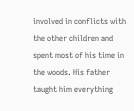involved in conflicts with the other children and spent most of his time in the woods. His father taught him everything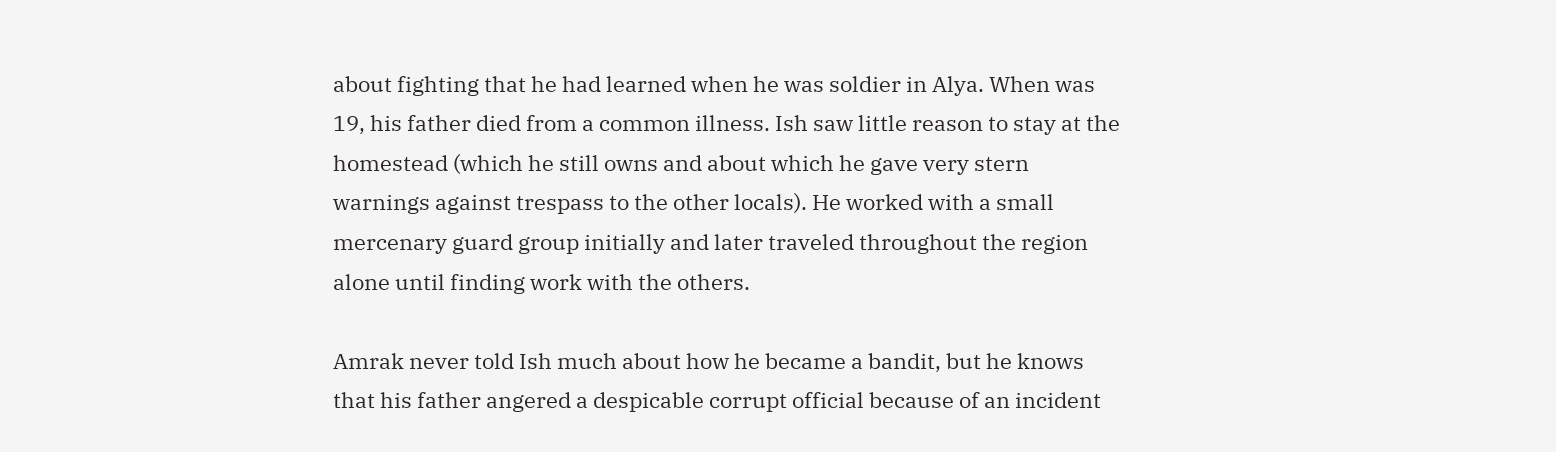about fighting that he had learned when he was soldier in Alya. When was 19, his father died from a common illness. Ish saw little reason to stay at the homestead (which he still owns and about which he gave very stern warnings against trespass to the other locals). He worked with a small mercenary guard group initially and later traveled throughout the region alone until finding work with the others.

Amrak never told Ish much about how he became a bandit, but he knows that his father angered a despicable corrupt official because of an incident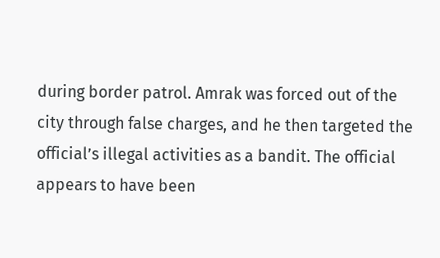during border patrol. Amrak was forced out of the city through false charges, and he then targeted the official’s illegal activities as a bandit. The official appears to have been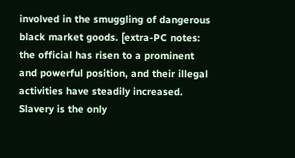involved in the smuggling of dangerous black market goods. [extra-PC notes: the official has risen to a prominent and powerful position, and their illegal activities have steadily increased. Slavery is the only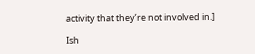activity that they’re not involved in.]

Ish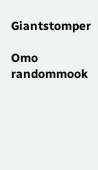Giantstomper

Omo randommook